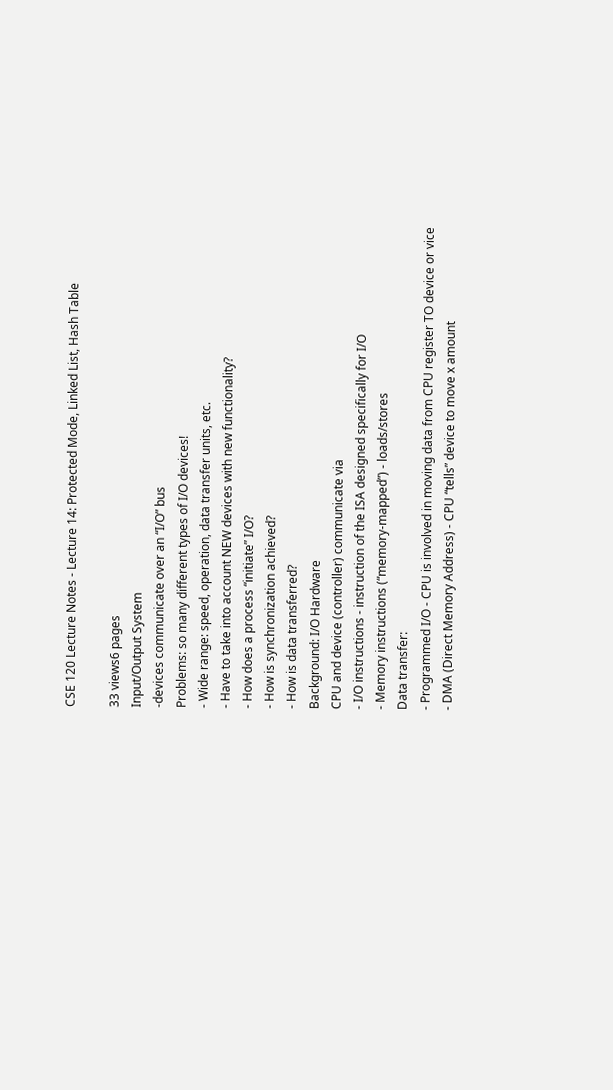CSE 120 Lecture Notes - Lecture 14: Protected Mode, Linked List, Hash Table

33 views6 pages
Input/Output System
-devices communicate over an “I/O” bus
Problems: so many different types of I/O devices!
- Wide range: speed, operation, data transfer units, etc.
- Have to take into account NEW devices with new functionality?
- How does a process “initiate” I/O?
- How is synchronization achieved?
- How is data transferred?
Background: I/O Hardware
CPU and device (controller) communicate via
- I/O instructions - instruction of the ISA designed specifically for I/O
- Memory instructions (“memory-mapped”) - loads/stores
Data transfer:
- Programmed I/O - CPU is involved in moving data from CPU register TO device or vice
- DMA (Direct Memory Address) - CPU “tells” device to move x amount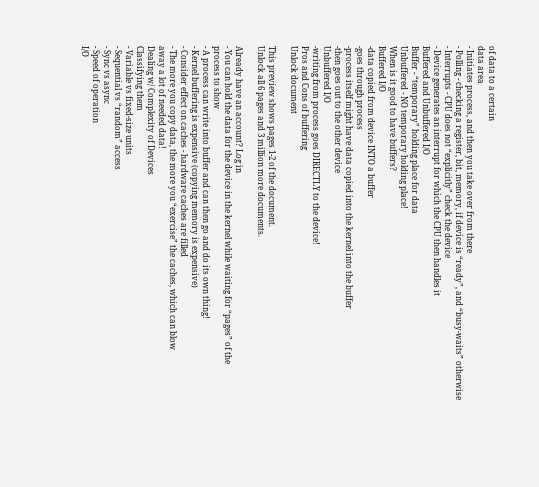of data to a certain
data area
- Initiates process, and then you take over from there
- Polling - checking a register, bit, memory, if device is “ready”, and “busy-waits” otherwise
- Interrupts - CPU does not “explicitly” check the device
- Device generates an interrupt for which the CPU then handles it
Buffered and Unbuffered I/O
Buffer - “temporary” holding place for data
Unbuffered - NO temporary holding place!
When is it good to have buffers?
Buffered I/O
-data copied from device INTO a buffer
-goes through process
-process itself might have data copied into the kernel into the buffer
-then goes out to the other device
Unbuffered I/O
-writing from process goes DIRECTLY to the device!
Pros and Cons of buffering
Unlock document

This preview shows pages 1-2 of the document.
Unlock all 6 pages and 3 million more documents.

Already have an account? Log in
- You can hold the data for the device in the kernel while waiting for “pages” of the
process to show
- A process can write into buffer and can then go and do its own thing!
- Kernel buffering is expensive (copying memory is expensive)
- Consider effect on caches - hardware caches are filled
- The more you copy data, the more you “exercise” the caches, which can blow
away a lot of needed data!
Dealing w/ Complexity of Devices
Classifying them
- Variable vs fixed-size units
- Sequential vs “random” access
- Sync vs async
- Speed of operation
I/O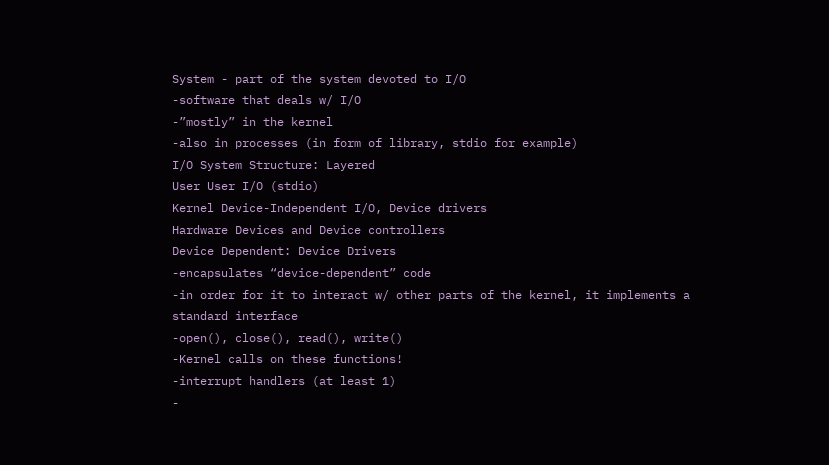System - part of the system devoted to I/O
-software that deals w/ I/O
-”mostly” in the kernel
-also in processes (in form of library, stdio for example)
I/O System Structure: Layered
User User I/O (stdio)
Kernel Device-Independent I/O, Device drivers
Hardware Devices and Device controllers
Device Dependent: Device Drivers
-encapsulates “device-dependent” code
-in order for it to interact w/ other parts of the kernel, it implements a standard interface
-open(), close(), read(), write()
-Kernel calls on these functions!
-interrupt handlers (at least 1)
-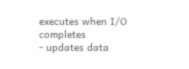executes when I/O completes
- updates data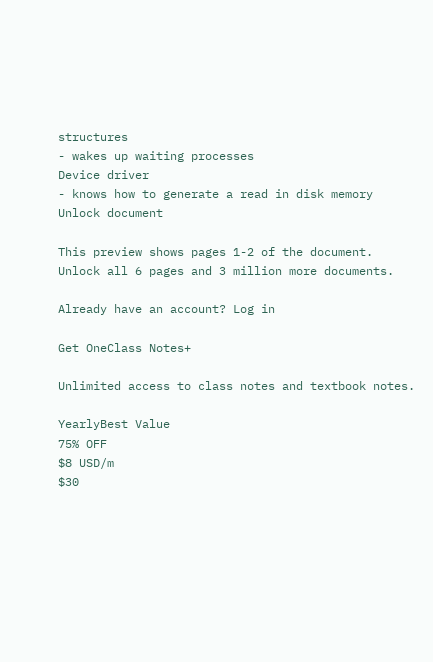structures
- wakes up waiting processes
Device driver
- knows how to generate a read in disk memory
Unlock document

This preview shows pages 1-2 of the document.
Unlock all 6 pages and 3 million more documents.

Already have an account? Log in

Get OneClass Notes+

Unlimited access to class notes and textbook notes.

YearlyBest Value
75% OFF
$8 USD/m
$30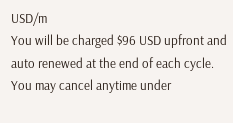USD/m
You will be charged $96 USD upfront and auto renewed at the end of each cycle. You may cancel anytime under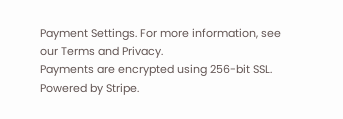Payment Settings. For more information, see our Terms and Privacy.
Payments are encrypted using 256-bit SSL. Powered by Stripe.